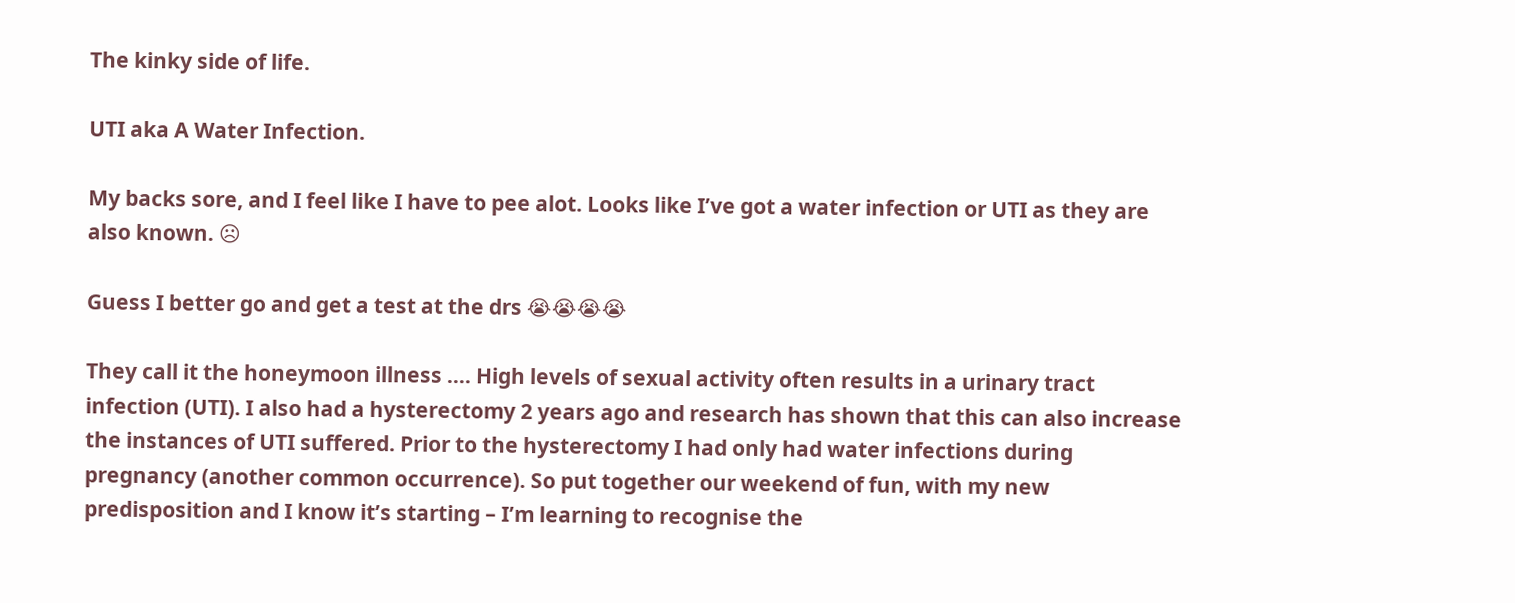The kinky side of life.

UTI aka A Water Infection.

My backs sore, and I feel like I have to pee alot. Looks like I’ve got a water infection or UTI as they are also known. ☹

Guess I better go and get a test at the drs 😭😭😭😭

They call it the honeymoon illness …. High levels of sexual activity often results in a urinary tract infection (UTI). I also had a hysterectomy 2 years ago and research has shown that this can also increase the instances of UTI suffered. Prior to the hysterectomy I had only had water infections during pregnancy (another common occurrence). So put together our weekend of fun, with my new predisposition and I know it’s starting – I’m learning to recognise the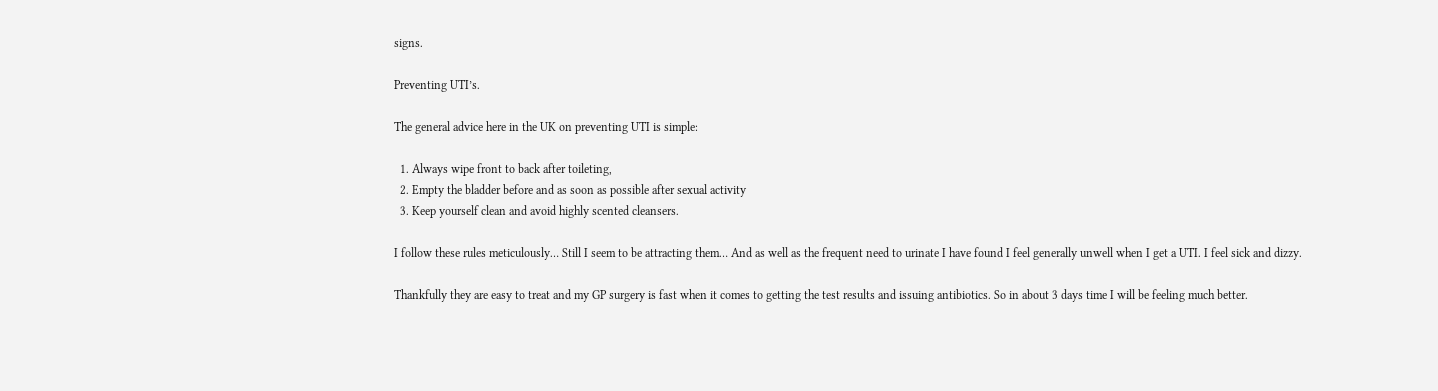signs.

Preventing UTI’s.

The general advice here in the UK on preventing UTI is simple:

  1. Always wipe front to back after toileting,
  2. Empty the bladder before and as soon as possible after sexual activity
  3. Keep yourself clean and avoid highly scented cleansers.

I follow these rules meticulously… Still I seem to be attracting them… And as well as the frequent need to urinate I have found I feel generally unwell when I get a UTI. I feel sick and dizzy.

Thankfully they are easy to treat and my GP surgery is fast when it comes to getting the test results and issuing antibiotics. So in about 3 days time I will be feeling much better.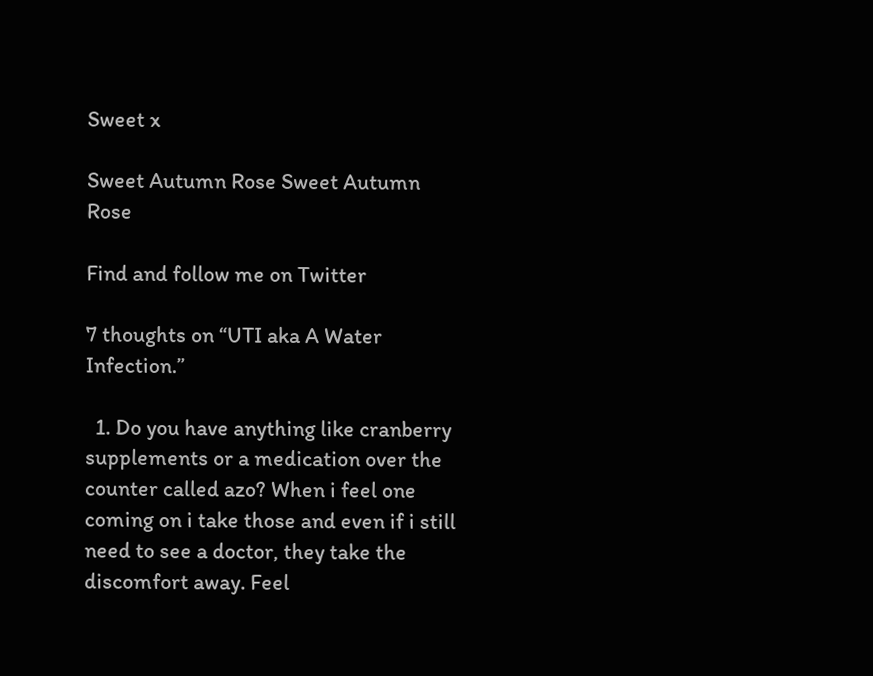Sweet x

Sweet Autumn Rose Sweet Autumn Rose

Find and follow me on Twitter

7 thoughts on “UTI aka A Water Infection.”

  1. Do you have anything like cranberry supplements or a medication over the counter called azo? When i feel one coming on i take those and even if i still need to see a doctor, they take the discomfort away. Feel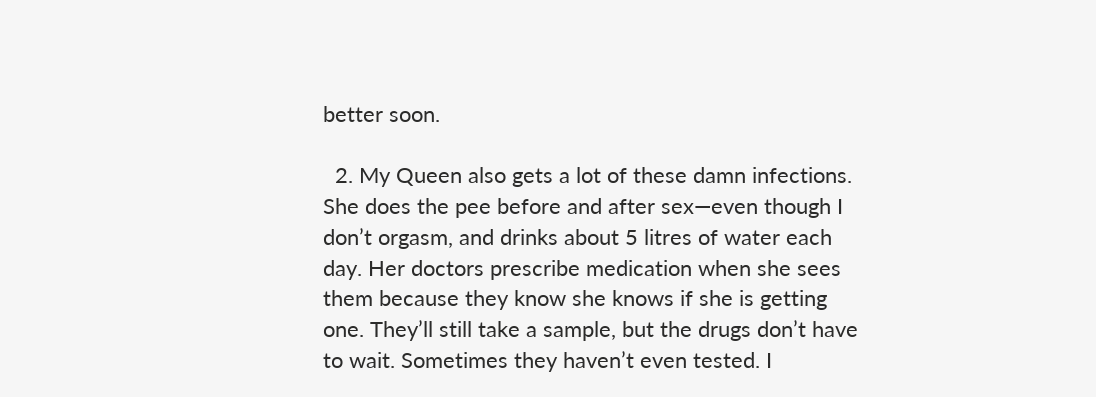better soon.

  2. My Queen also gets a lot of these damn infections. She does the pee before and after sex—even though I don’t orgasm, and drinks about 5 litres of water each day. Her doctors prescribe medication when she sees them because they know she knows if she is getting one. They’ll still take a sample, but the drugs don’t have to wait. Sometimes they haven’t even tested. I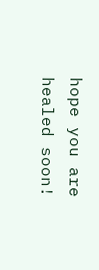hope you are healed soon!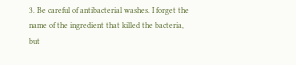3. Be careful of antibacterial washes. I forget the name of the ingredient that killed the bacteria, but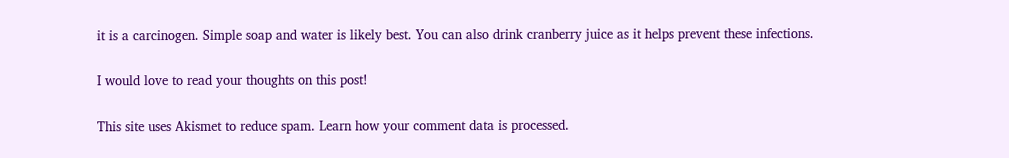it is a carcinogen. Simple soap and water is likely best. You can also drink cranberry juice as it helps prevent these infections.

I would love to read your thoughts on this post!

This site uses Akismet to reduce spam. Learn how your comment data is processed.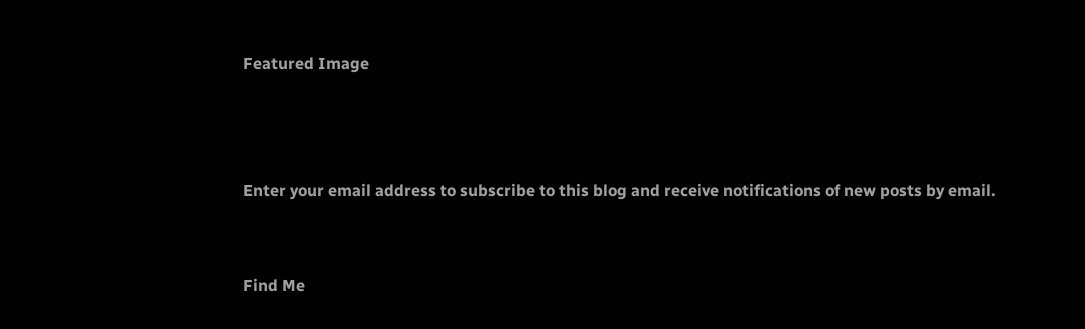Featured Image



Enter your email address to subscribe to this blog and receive notifications of new posts by email.


Find Me